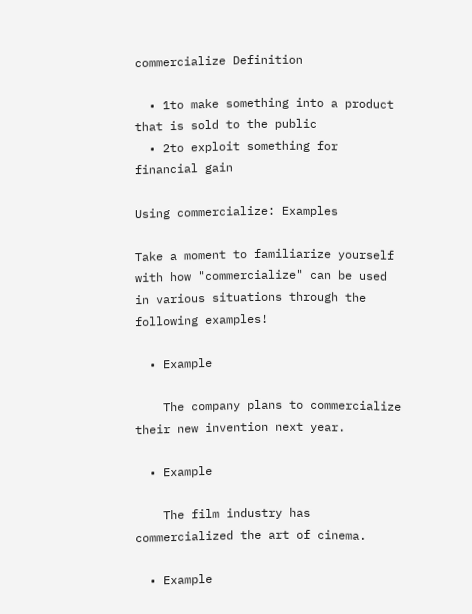commercialize Definition

  • 1to make something into a product that is sold to the public
  • 2to exploit something for financial gain

Using commercialize: Examples

Take a moment to familiarize yourself with how "commercialize" can be used in various situations through the following examples!

  • Example

    The company plans to commercialize their new invention next year.

  • Example

    The film industry has commercialized the art of cinema.

  • Example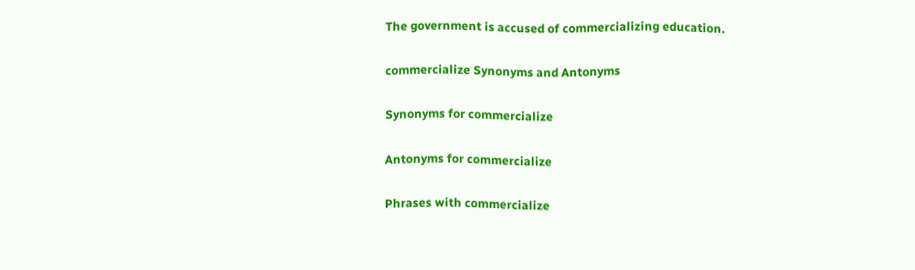The government is accused of commercializing education.

commercialize Synonyms and Antonyms

Synonyms for commercialize

Antonyms for commercialize

Phrases with commercialize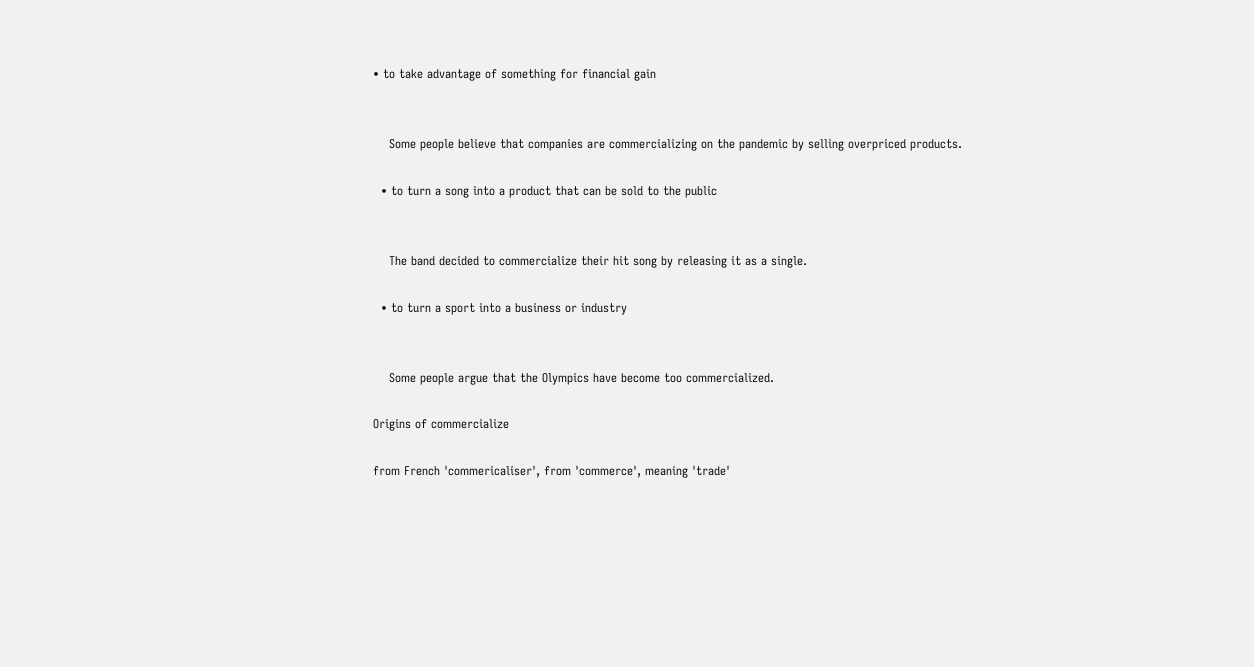• to take advantage of something for financial gain


    Some people believe that companies are commercializing on the pandemic by selling overpriced products.

  • to turn a song into a product that can be sold to the public


    The band decided to commercialize their hit song by releasing it as a single.

  • to turn a sport into a business or industry


    Some people argue that the Olympics have become too commercialized.

Origins of commercialize

from French 'commericaliser', from 'commerce', meaning 'trade'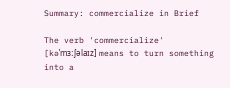Summary: commercialize in Brief

The verb 'commercialize' [kəˈmɜːʃəlaɪz] means to turn something into a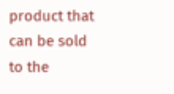product that can be sold to the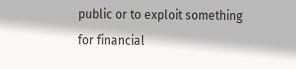public or to exploit something for financial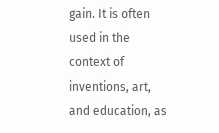gain. It is often used in the context of inventions, art, and education, as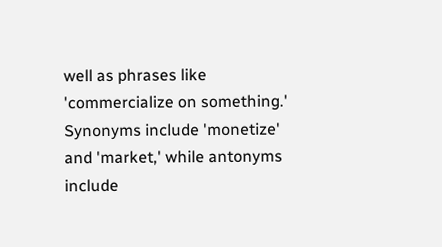well as phrases like 'commercialize on something.' Synonyms include 'monetize' and 'market,' while antonyms include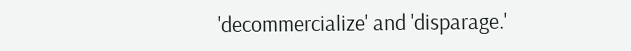'decommercialize' and 'disparage.'